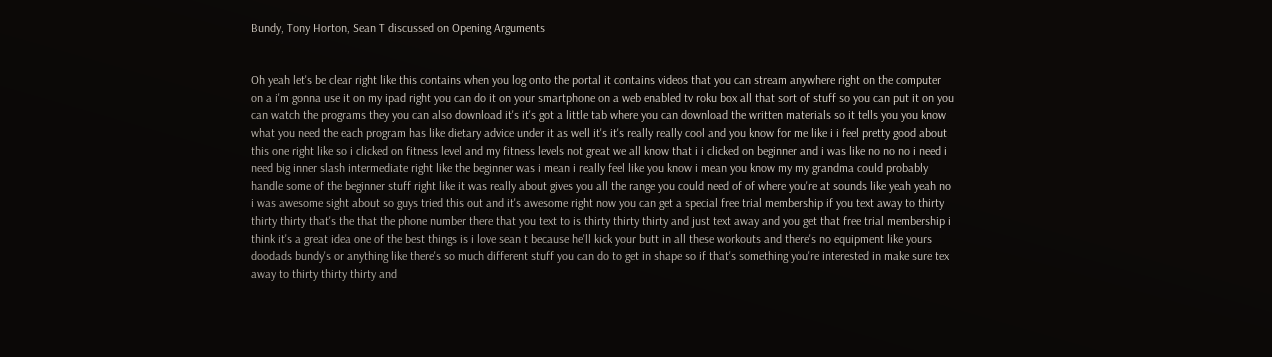Bundy, Tony Horton, Sean T discussed on Opening Arguments


Oh yeah let's be clear right like this contains when you log onto the portal it contains videos that you can stream anywhere right on the computer on a i'm gonna use it on my ipad right you can do it on your smartphone on a web enabled tv roku box all that sort of stuff so you can put it on you can watch the programs they you can also download it's it's got a little tab where you can download the written materials so it tells you you know what you need the each program has like dietary advice under it as well it's it's really really cool and you know for me like i i feel pretty good about this one right like so i clicked on fitness level and my fitness levels not great we all know that i i clicked on beginner and i was like no no no i need i need big inner slash intermediate right like the beginner was i mean i really feel like you know i mean you know my my grandma could probably handle some of the beginner stuff right like it was really about gives you all the range you could need of of where you're at sounds like yeah yeah no i was awesome sight about so guys tried this out and it's awesome right now you can get a special free trial membership if you text away to thirty thirty thirty that's the that the phone number there that you text to is thirty thirty thirty and just text away and you get that free trial membership i think it's a great idea one of the best things is i love sean t because he'll kick your butt in all these workouts and there's no equipment like yours doodads bundy's or anything like there's so much different stuff you can do to get in shape so if that's something you're interested in make sure tex away to thirty thirty thirty and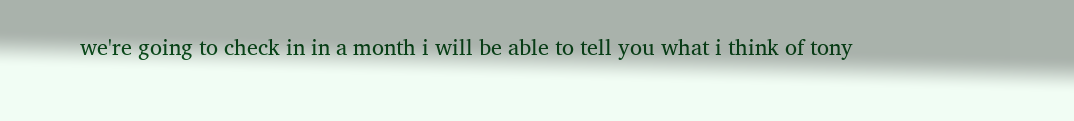we're going to check in in a month i will be able to tell you what i think of tony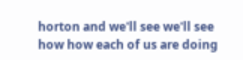horton and we'll see we'll see how how each of us are doing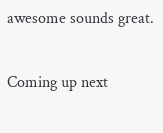awesome sounds great.

Coming up next